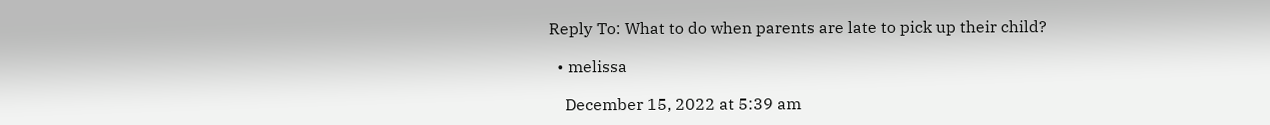Reply To: What to do when parents are late to pick up their child?

  • melissa

    December 15, 2022 at 5:39 am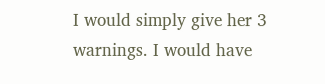I would simply give her 3 warnings. I would have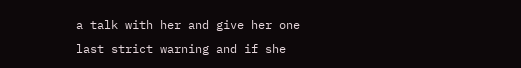a talk with her and give her one last strict warning and if she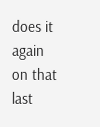does it again on that last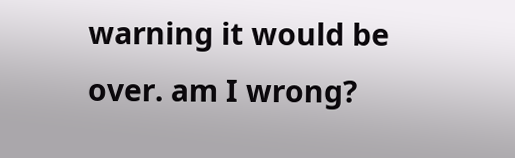warning it would be over. am I wrong?